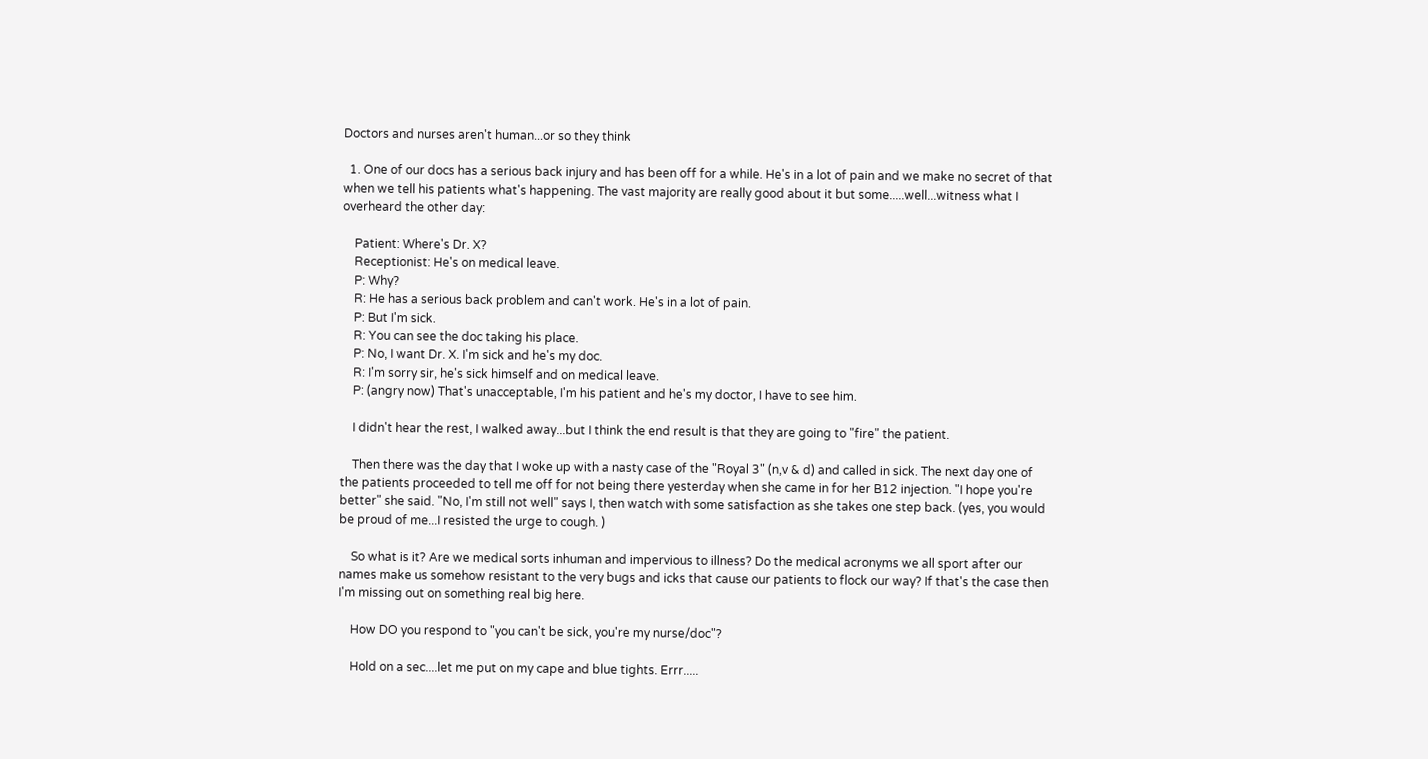Doctors and nurses aren't human...or so they think

  1. One of our docs has a serious back injury and has been off for a while. He's in a lot of pain and we make no secret of that when we tell his patients what's happening. The vast majority are really good about it but some.....well...witness what I overheard the other day:

    Patient: Where's Dr. X?
    Receptionist: He's on medical leave.
    P: Why?
    R: He has a serious back problem and can't work. He's in a lot of pain.
    P: But I'm sick.
    R: You can see the doc taking his place.
    P: No, I want Dr. X. I'm sick and he's my doc.
    R: I'm sorry sir, he's sick himself and on medical leave.
    P: (angry now) That's unacceptable, I'm his patient and he's my doctor, I have to see him.

    I didn't hear the rest, I walked away...but I think the end result is that they are going to "fire" the patient.

    Then there was the day that I woke up with a nasty case of the "Royal 3" (n,v & d) and called in sick. The next day one of the patients proceeded to tell me off for not being there yesterday when she came in for her B12 injection. "I hope you're better" she said. "No, I'm still not well" says I, then watch with some satisfaction as she takes one step back. (yes, you would be proud of me...I resisted the urge to cough. )

    So what is it? Are we medical sorts inhuman and impervious to illness? Do the medical acronyms we all sport after our names make us somehow resistant to the very bugs and icks that cause our patients to flock our way? If that's the case then I'm missing out on something real big here.

    How DO you respond to "you can't be sick, you're my nurse/doc"?

    Hold on a sec....let me put on my cape and blue tights. Errr.....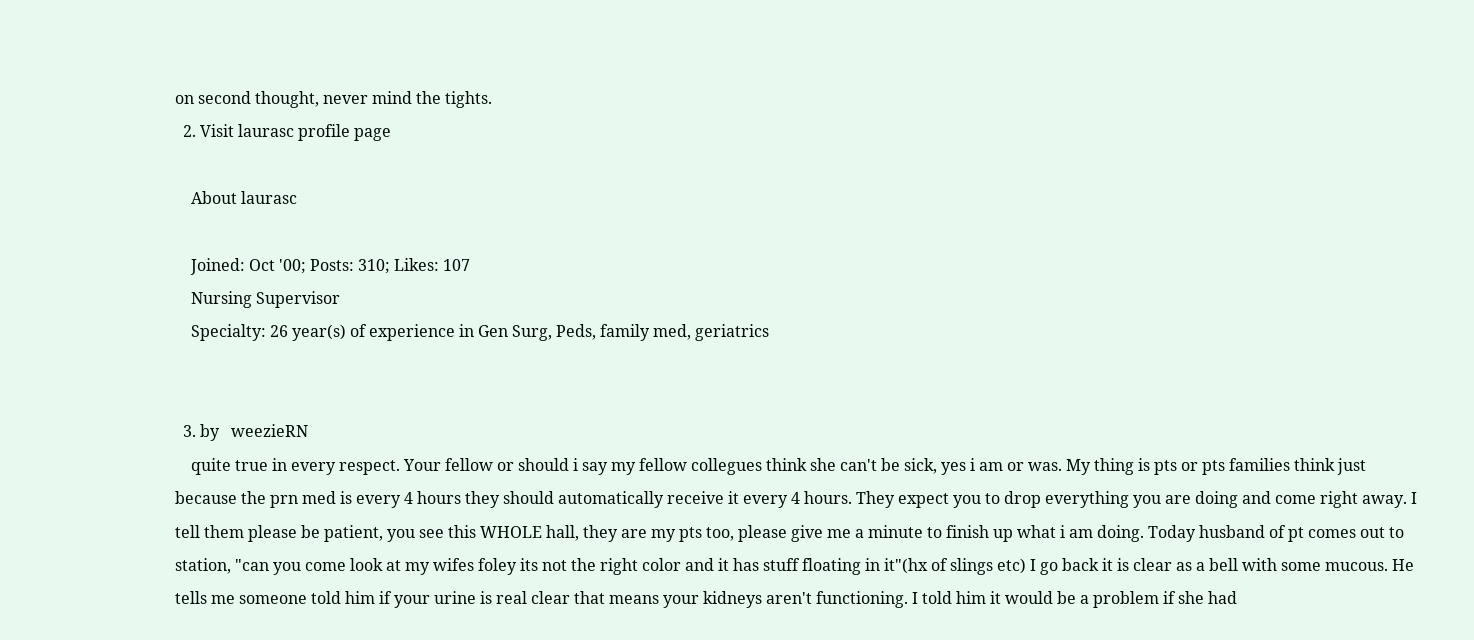on second thought, never mind the tights.
  2. Visit laurasc profile page

    About laurasc

    Joined: Oct '00; Posts: 310; Likes: 107
    Nursing Supervisor
    Specialty: 26 year(s) of experience in Gen Surg, Peds, family med, geriatrics


  3. by   weezieRN
    quite true in every respect. Your fellow or should i say my fellow collegues think she can't be sick, yes i am or was. My thing is pts or pts families think just because the prn med is every 4 hours they should automatically receive it every 4 hours. They expect you to drop everything you are doing and come right away. I tell them please be patient, you see this WHOLE hall, they are my pts too, please give me a minute to finish up what i am doing. Today husband of pt comes out to station, "can you come look at my wifes foley its not the right color and it has stuff floating in it"(hx of slings etc) I go back it is clear as a bell with some mucous. He tells me someone told him if your urine is real clear that means your kidneys aren't functioning. I told him it would be a problem if she had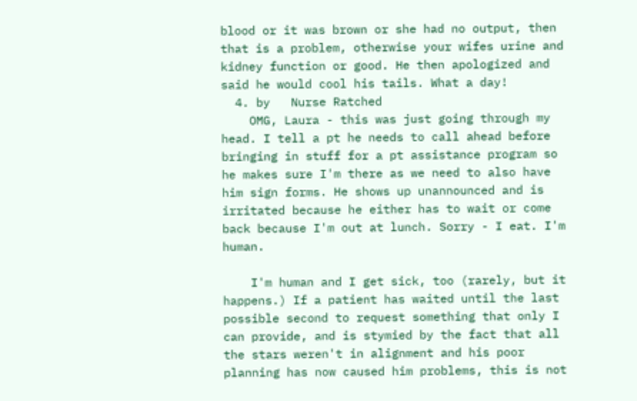blood or it was brown or she had no output, then that is a problem, otherwise your wifes urine and kidney function or good. He then apologized and said he would cool his tails. What a day!
  4. by   Nurse Ratched
    OMG, Laura - this was just going through my head. I tell a pt he needs to call ahead before bringing in stuff for a pt assistance program so he makes sure I'm there as we need to also have him sign forms. He shows up unannounced and is irritated because he either has to wait or come back because I'm out at lunch. Sorry - I eat. I'm human.

    I'm human and I get sick, too (rarely, but it happens.) If a patient has waited until the last possible second to request something that only I can provide, and is stymied by the fact that all the stars weren't in alignment and his poor planning has now caused him problems, this is not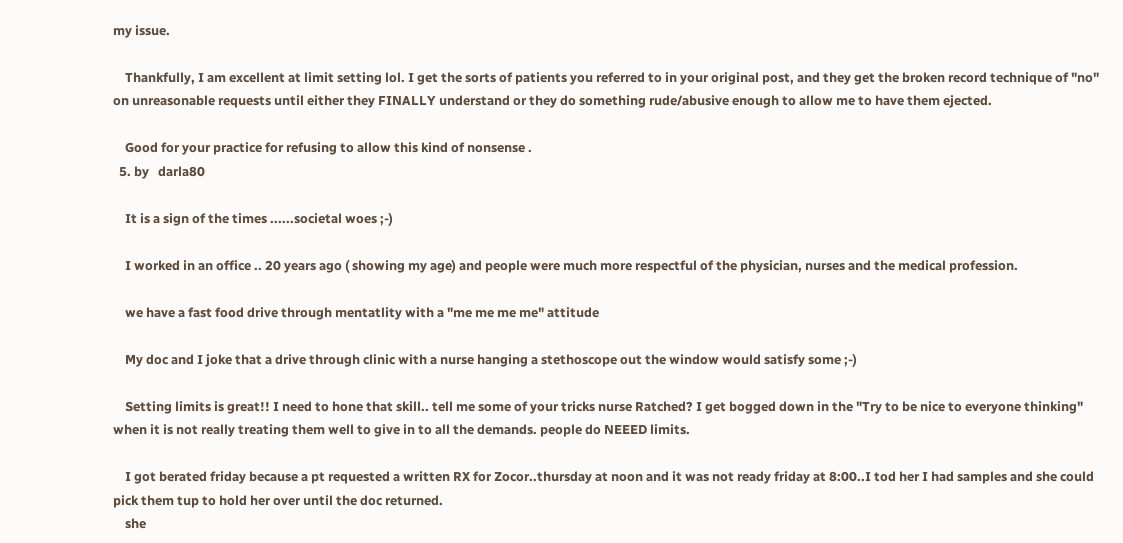my issue.

    Thankfully, I am excellent at limit setting lol. I get the sorts of patients you referred to in your original post, and they get the broken record technique of "no" on unreasonable requests until either they FINALLY understand or they do something rude/abusive enough to allow me to have them ejected.

    Good for your practice for refusing to allow this kind of nonsense .
  5. by   darla80

    It is a sign of the times ......societal woes ;-)

    I worked in an office .. 20 years ago ( showing my age) and people were much more respectful of the physician, nurses and the medical profession.

    we have a fast food drive through mentatlity with a "me me me me" attitude

    My doc and I joke that a drive through clinic with a nurse hanging a stethoscope out the window would satisfy some ;-)

    Setting limits is great!! I need to hone that skill.. tell me some of your tricks nurse Ratched? I get bogged down in the "Try to be nice to everyone thinking" when it is not really treating them well to give in to all the demands. people do NEEED limits.

    I got berated friday because a pt requested a written RX for Zocor..thursday at noon and it was not ready friday at 8:00..I tod her I had samples and she could pick them tup to hold her over until the doc returned.
    she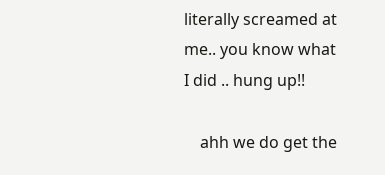literally screamed at me.. you know what I did .. hung up!!

    ahh we do get the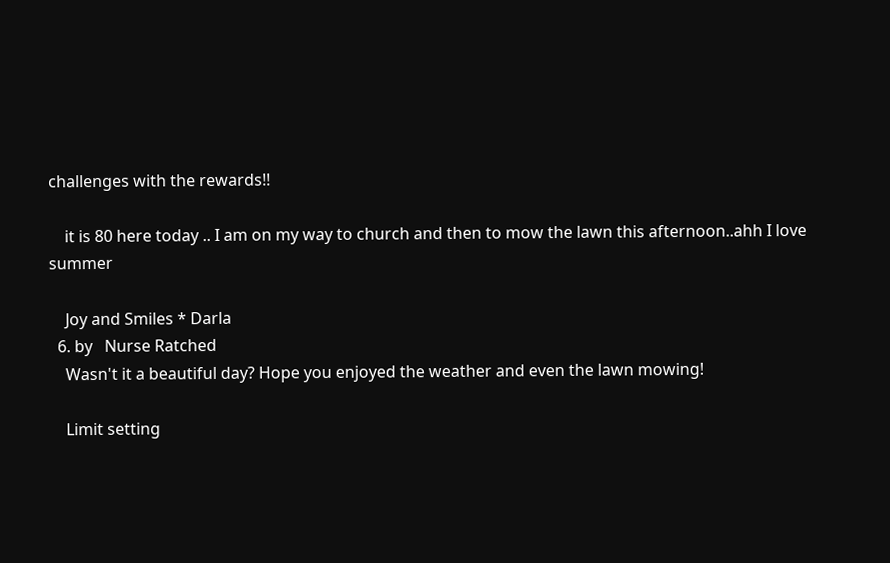challenges with the rewards!!

    it is 80 here today .. I am on my way to church and then to mow the lawn this afternoon..ahh I love summer

    Joy and Smiles * Darla
  6. by   Nurse Ratched
    Wasn't it a beautiful day? Hope you enjoyed the weather and even the lawn mowing!

    Limit setting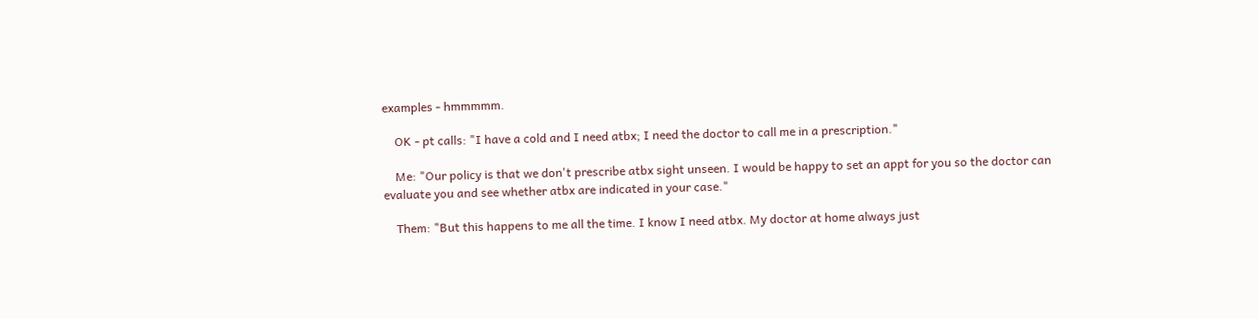examples - hmmmmm.

    OK - pt calls: "I have a cold and I need atbx; I need the doctor to call me in a prescription."

    Me: "Our policy is that we don't prescribe atbx sight unseen. I would be happy to set an appt for you so the doctor can evaluate you and see whether atbx are indicated in your case."

    Them: "But this happens to me all the time. I know I need atbx. My doctor at home always just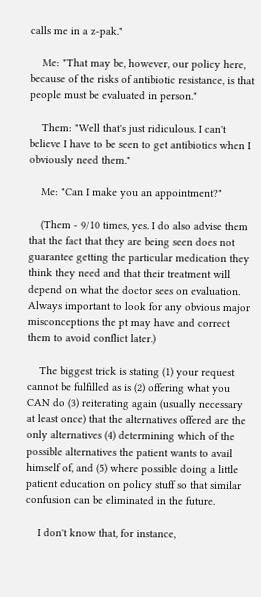calls me in a z-pak."

    Me: "That may be, however, our policy here, because of the risks of antibiotic resistance, is that people must be evaluated in person."

    Them: "Well that's just ridiculous. I can't believe I have to be seen to get antibiotics when I obviously need them."

    Me: "Can I make you an appointment?"

    (Them - 9/10 times, yes. I do also advise them that the fact that they are being seen does not guarantee getting the particular medication they think they need and that their treatment will depend on what the doctor sees on evaluation. Always important to look for any obvious major misconceptions the pt may have and correct them to avoid conflict later.)

    The biggest trick is stating (1) your request cannot be fulfilled as is (2) offering what you CAN do (3) reiterating again (usually necessary at least once) that the alternatives offered are the only alternatives (4) determining which of the possible alternatives the patient wants to avail himself of, and (5) where possible doing a little patient education on policy stuff so that similar confusion can be eliminated in the future.

    I don't know that, for instance,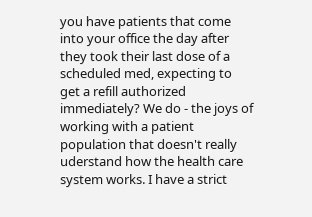you have patients that come into your office the day after they took their last dose of a scheduled med, expecting to get a refill authorized immediately? We do - the joys of working with a patient population that doesn't really uderstand how the health care system works. I have a strict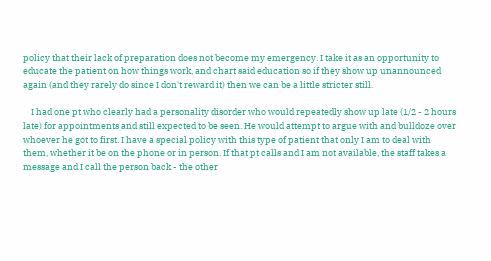policy that their lack of preparation does not become my emergency. I take it as an opportunity to educate the patient on how things work, and chart said education so if they show up unannounced again (and they rarely do since I don't reward it) then we can be a little stricter still.

    I had one pt who clearly had a personality disorder who would repeatedly show up late (1/2 - 2 hours late) for appointments and still expected to be seen. He would attempt to argue with and bulldoze over whoever he got to first. I have a special policy with this type of patient that only I am to deal with them, whether it be on the phone or in person. If that pt calls and I am not available, the staff takes a message and I call the person back - the other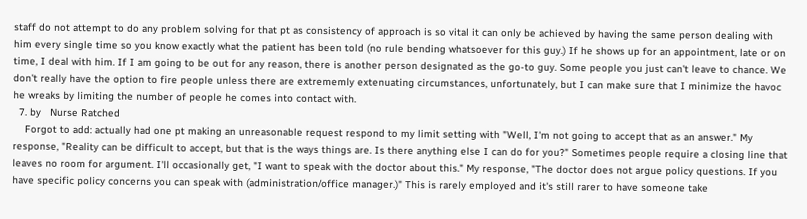staff do not attempt to do any problem solving for that pt as consistency of approach is so vital it can only be achieved by having the same person dealing with him every single time so you know exactly what the patient has been told (no rule bending whatsoever for this guy.) If he shows up for an appointment, late or on time, I deal with him. If I am going to be out for any reason, there is another person designated as the go-to guy. Some people you just can't leave to chance. We don't really have the option to fire people unless there are extrememly extenuating circumstances, unfortunately, but I can make sure that I minimize the havoc he wreaks by limiting the number of people he comes into contact with.
  7. by   Nurse Ratched
    Forgot to add: actually had one pt making an unreasonable request respond to my limit setting with "Well, I'm not going to accept that as an answer." My response, "Reality can be difficult to accept, but that is the ways things are. Is there anything else I can do for you?" Sometimes people require a closing line that leaves no room for argument. I'll occasionally get, "I want to speak with the doctor about this." My response, "The doctor does not argue policy questions. If you have specific policy concerns you can speak with (administration/office manager.)" This is rarely employed and it's still rarer to have someone take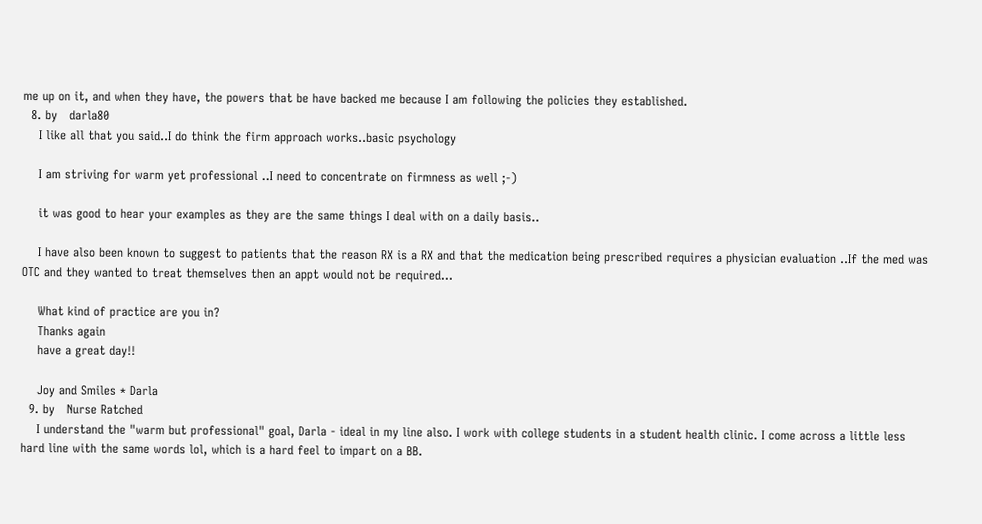me up on it, and when they have, the powers that be have backed me because I am following the policies they established.
  8. by   darla80
    I like all that you said..I do think the firm approach works..basic psychology

    I am striving for warm yet professional ..I need to concentrate on firmness as well ;-)

    it was good to hear your examples as they are the same things I deal with on a daily basis..

    I have also been known to suggest to patients that the reason RX is a RX and that the medication being prescribed requires a physician evaluation ..If the med was OTC and they wanted to treat themselves then an appt would not be required...

    What kind of practice are you in?
    Thanks again
    have a great day!!

    Joy and Smiles * Darla
  9. by   Nurse Ratched
    I understand the "warm but professional" goal, Darla - ideal in my line also. I work with college students in a student health clinic. I come across a little less hard line with the same words lol, which is a hard feel to impart on a BB.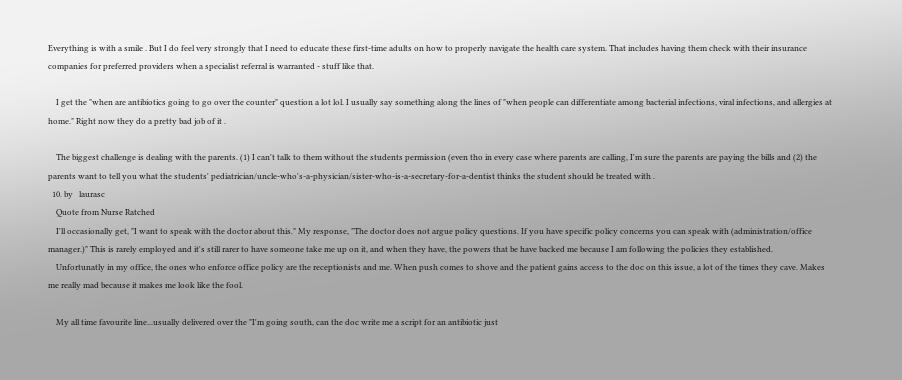Everything is with a smile . But I do feel very strongly that I need to educate these first-time adults on how to properly navigate the health care system. That includes having them check with their insurance companies for preferred providers when a specialist referral is warranted - stuff like that.

    I get the "when are antibiotics going to go over the counter" question a lot lol. I usually say something along the lines of "when people can differentiate among bacterial infections, viral infections, and allergies at home." Right now they do a pretty bad job of it .

    The biggest challenge is dealing with the parents. (1) I can't talk to them without the students permission (even tho in every case where parents are calling, I'm sure the parents are paying the bills and (2) the parents want to tell you what the students' pediatrician/uncle-who's-a-physician/sister-who-is-a-secretary-for-a-dentist thinks the student should be treated with .
  10. by   laurasc
    Quote from Nurse Ratched
    I'll occasionally get, "I want to speak with the doctor about this." My response, "The doctor does not argue policy questions. If you have specific policy concerns you can speak with (administration/office manager.)" This is rarely employed and it's still rarer to have someone take me up on it, and when they have, the powers that be have backed me because I am following the policies they established.
    Unfortunatly in my office, the ones who enforce office policy are the receptionists and me. When push comes to shove and the patient gains access to the doc on this issue, a lot of the times they cave. Makes me really mad because it makes me look like the fool.

    My all time favourite line...usually delivered over the "I'm going south, can the doc write me a script for an antibiotic just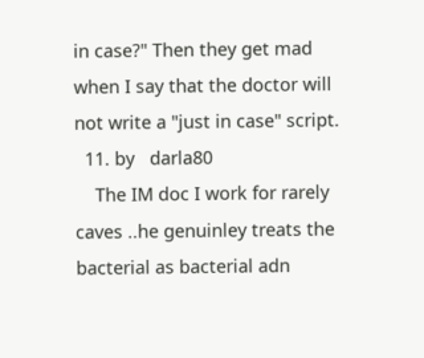in case?" Then they get mad when I say that the doctor will not write a "just in case" script.
  11. by   darla80
    The IM doc I work for rarely caves ..he genuinley treats the bacterial as bacterial adn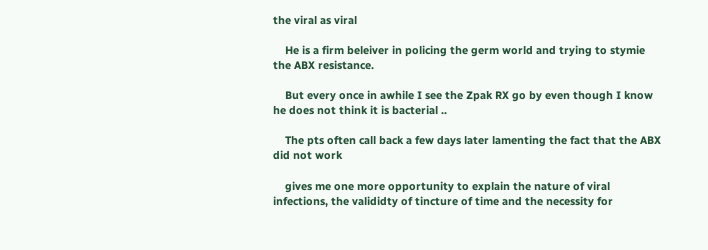the viral as viral

    He is a firm beleiver in policing the germ world and trying to stymie the ABX resistance.

    But every once in awhile I see the Zpak RX go by even though I know he does not think it is bacterial ..

    The pts often call back a few days later lamenting the fact that the ABX did not work

    gives me one more opportunity to explain the nature of viral infections, the valididty of tincture of time and the necessity for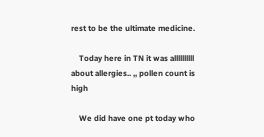rest to be the ultimate medicine.

    Today here in TN it was allllllllll about allergies.. ,, pollen count is high

    We did have one pt today who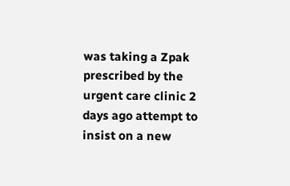was taking a Zpak prescribed by the urgent care clinic 2 days ago attempt to insist on a new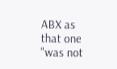ABX as that one "was not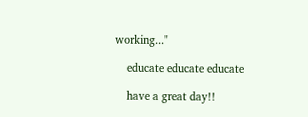working..."

    educate educate educate

    have a great day!!